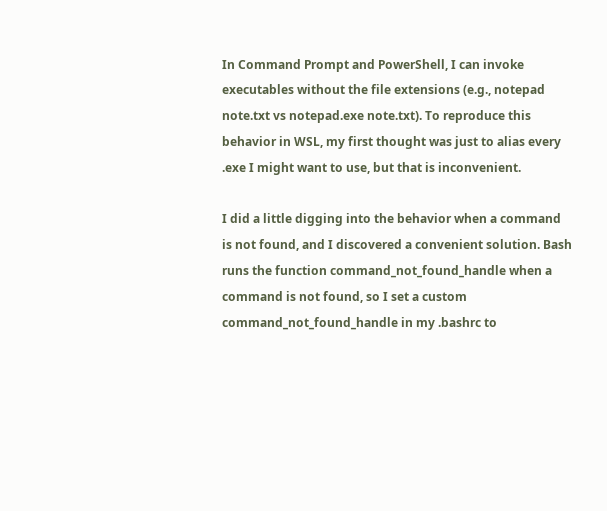In Command Prompt and PowerShell, I can invoke executables without the file extensions (e.g., notepad note.txt vs notepad.exe note.txt). To reproduce this behavior in WSL, my first thought was just to alias every .exe I might want to use, but that is inconvenient.

I did a little digging into the behavior when a command is not found, and I discovered a convenient solution. Bash runs the function command_not_found_handle when a command is not found, so I set a custom command_not_found_handle in my .bashrc to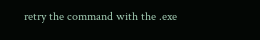retry the command with the .exe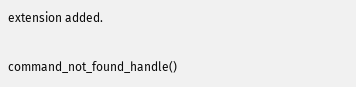extension added.

command_not_found_handle()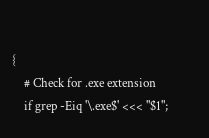{
    # Check for .exe extension
    if grep -Eiq '\.exe$' <<< "$1";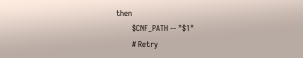then
        $CNF_PATH -- "$1"
        # Retry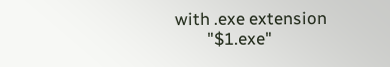with .exe extension
        "$1.exe"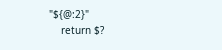"${@:2}"
    return $?